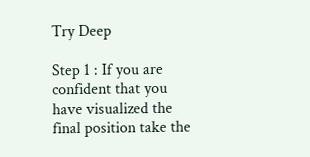Try Deep

Step 1 : If you are confident that you have visualized the final position take the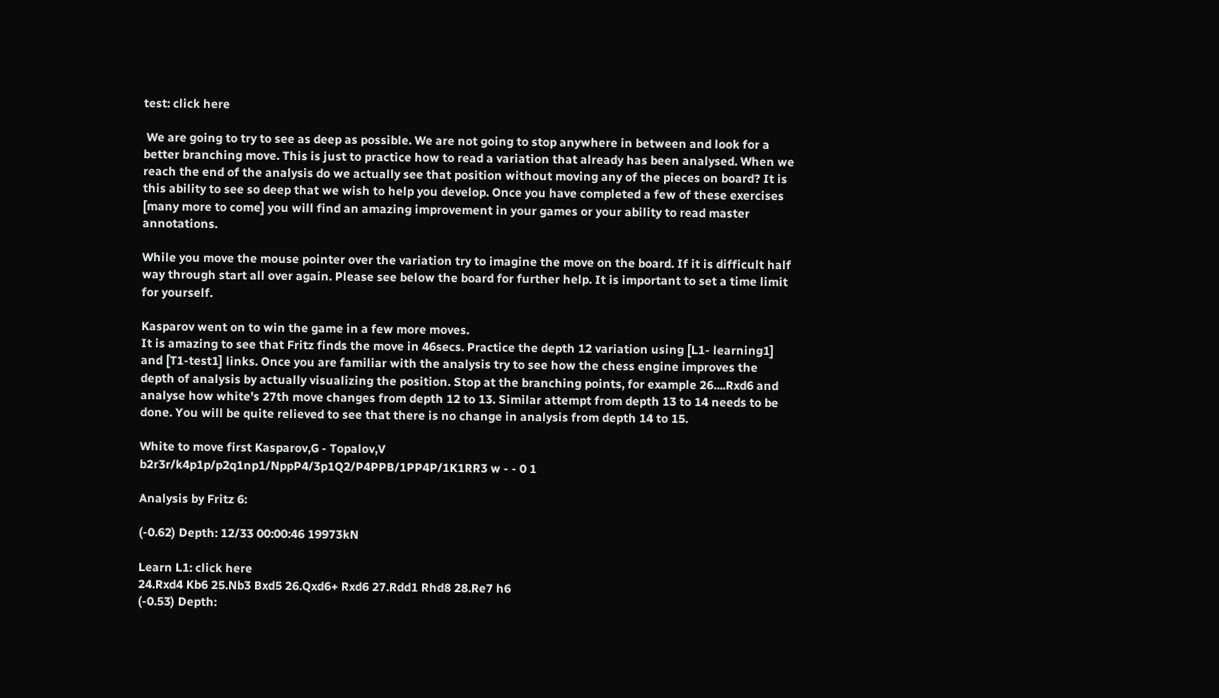test: click here

 We are going to try to see as deep as possible. We are not going to stop anywhere in between and look for a better branching move. This is just to practice how to read a variation that already has been analysed. When we reach the end of the analysis do we actually see that position without moving any of the pieces on board? It is this ability to see so deep that we wish to help you develop. Once you have completed a few of these exercises [many more to come] you will find an amazing improvement in your games or your ability to read master annotations.

While you move the mouse pointer over the variation try to imagine the move on the board. If it is difficult half way through start all over again. Please see below the board for further help. It is important to set a time limit for yourself.

Kasparov went on to win the game in a few more moves.
It is amazing to see that Fritz finds the move in 46secs. Practice the depth 12 variation using [L1- learning1] and [T1-test1] links. Once you are familiar with the analysis try to see how the chess engine improves the depth of analysis by actually visualizing the position. Stop at the branching points, for example 26....Rxd6 and analyse how white's 27th move changes from depth 12 to 13. Similar attempt from depth 13 to 14 needs to be done. You will be quite relieved to see that there is no change in analysis from depth 14 to 15.

White to move first Kasparov,G - Topalov,V
b2r3r/k4p1p/p2q1np1/NppP4/3p1Q2/P4PPB/1PP4P/1K1RR3 w - - 0 1

Analysis by Fritz 6:

(-0.62) Depth: 12/33 00:00:46 19973kN

Learn L1: click here
24.Rxd4 Kb6 25.Nb3 Bxd5 26.Qxd6+ Rxd6 27.Rdd1 Rhd8 28.Re7 h6
(-0.53) Depth: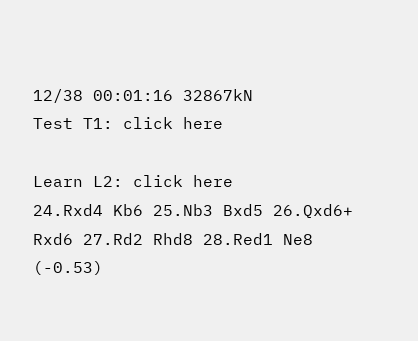12/38 00:01:16 32867kN
Test T1: click here

Learn L2: click here
24.Rxd4 Kb6 25.Nb3 Bxd5 26.Qxd6+ Rxd6 27.Rd2 Rhd8 28.Red1 Ne8
(-0.53)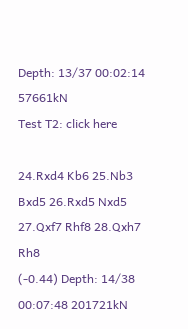Depth: 13/37 00:02:14 57661kN
Test T2: click here

24.Rxd4 Kb6 25.Nb3 Bxd5 26.Rxd5 Nxd5 27.Qxf7 Rhf8 28.Qxh7 Rh8
(-0.44) Depth: 14/38 00:07:48 201721kN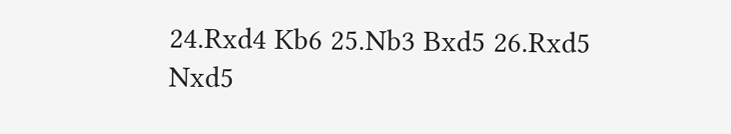24.Rxd4 Kb6 25.Nb3 Bxd5 26.Rxd5 Nxd5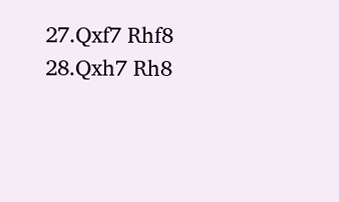27.Qxf7 Rhf8 28.Qxh7 Rh8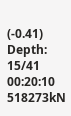(-0.41) Depth: 15/41 00:20:10 518273kN